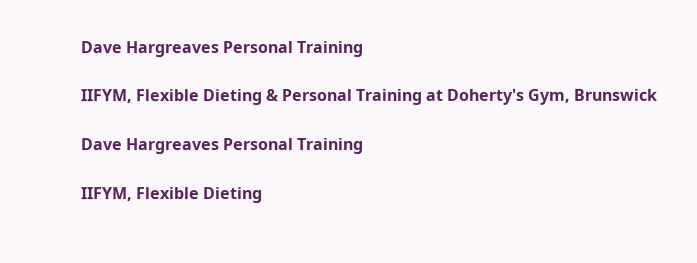Dave Hargreaves Personal Training

IIFYM, Flexible Dieting & Personal Training at Doherty's Gym, Brunswick

Dave Hargreaves Personal Training

IIFYM, Flexible Dieting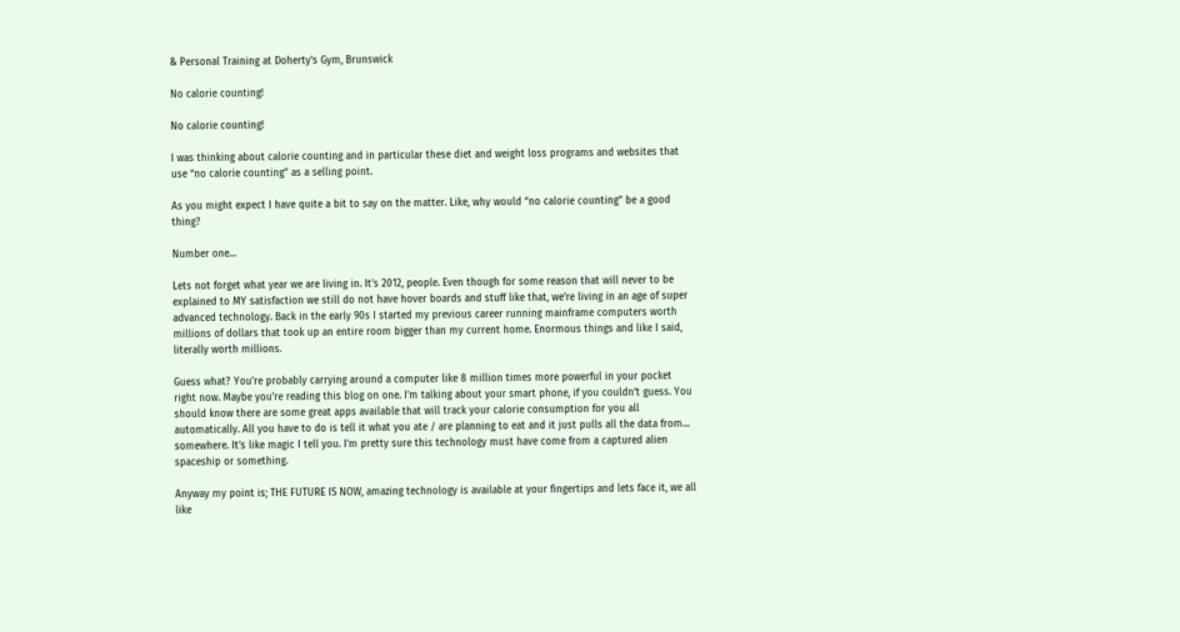& Personal Training at Doherty's Gym, Brunswick

No calorie counting!

No calorie counting!

I was thinking about calorie counting and in particular these diet and weight loss programs and websites that use “no calorie counting” as a selling point.

As you might expect I have quite a bit to say on the matter. Like, why would “no calorie counting” be a good thing?

Number one…

Lets not forget what year we are living in. It’s 2012, people. Even though for some reason that will never to be explained to MY satisfaction we still do not have hover boards and stuff like that, we’re living in an age of super advanced technology. Back in the early 90s I started my previous career running mainframe computers worth millions of dollars that took up an entire room bigger than my current home. Enormous things and like I said, literally worth millions.

Guess what? You’re probably carrying around a computer like 8 million times more powerful in your pocket right now. Maybe you’re reading this blog on one. I’m talking about your smart phone, if you couldn’t guess. You should know there are some great apps available that will track your calorie consumption for you all automatically. All you have to do is tell it what you ate / are planning to eat and it just pulls all the data from… somewhere. It’s like magic I tell you. I’m pretty sure this technology must have come from a captured alien spaceship or something.

Anyway my point is; THE FUTURE IS NOW, amazing technology is available at your fingertips and lets face it, we all like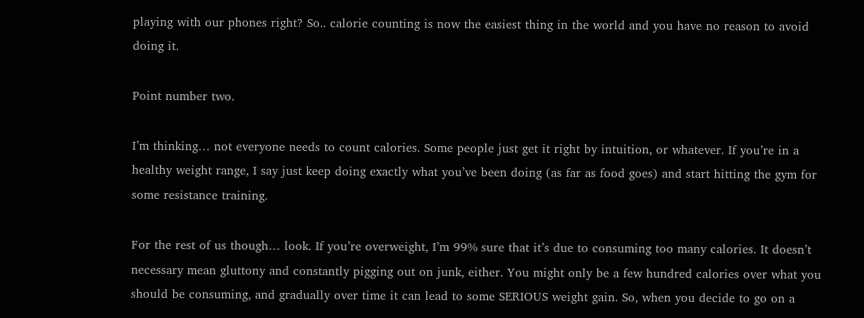playing with our phones right? So.. calorie counting is now the easiest thing in the world and you have no reason to avoid doing it.

Point number two.

I’m thinking… not everyone needs to count calories. Some people just get it right by intuition, or whatever. If you’re in a healthy weight range, I say just keep doing exactly what you’ve been doing (as far as food goes) and start hitting the gym for some resistance training.

For the rest of us though… look. If you’re overweight, I’m 99% sure that it’s due to consuming too many calories. It doesn’t necessary mean gluttony and constantly pigging out on junk, either. You might only be a few hundred calories over what you should be consuming, and gradually over time it can lead to some SERIOUS weight gain. So, when you decide to go on a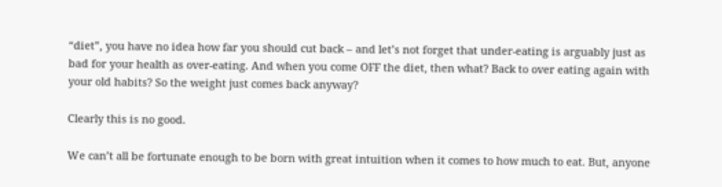“diet”, you have no idea how far you should cut back – and let’s not forget that under-eating is arguably just as bad for your health as over-eating. And when you come OFF the diet, then what? Back to over eating again with your old habits? So the weight just comes back anyway?

Clearly this is no good.

We can’t all be fortunate enough to be born with great intuition when it comes to how much to eat. But, anyone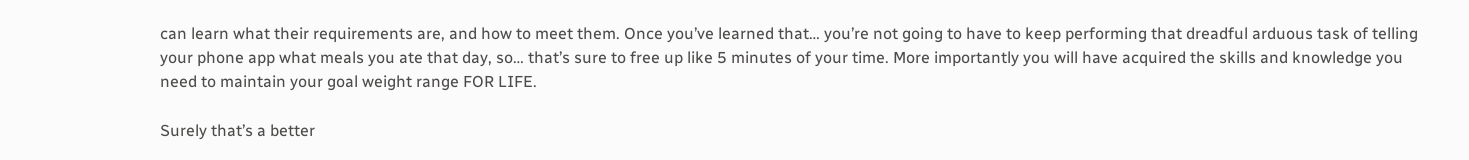can learn what their requirements are, and how to meet them. Once you’ve learned that… you’re not going to have to keep performing that dreadful arduous task of telling your phone app what meals you ate that day, so… that’s sure to free up like 5 minutes of your time. More importantly you will have acquired the skills and knowledge you need to maintain your goal weight range FOR LIFE.

Surely that’s a better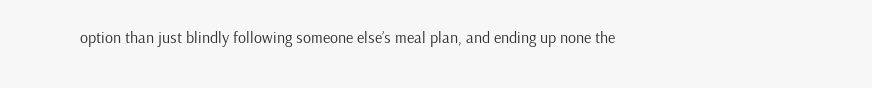option than just blindly following someone else’s meal plan, and ending up none the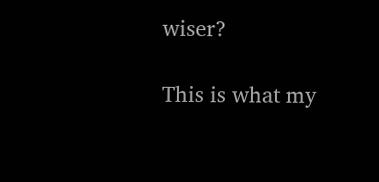wiser?

This is what my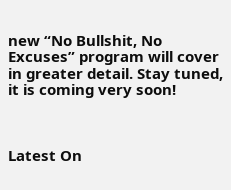new “No Bullshit, No Excuses” program will cover in greater detail. Stay tuned, it is coming very soon!



Latest On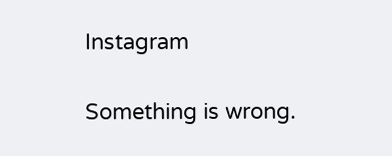Instagram

Something is wrong.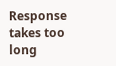Response takes too long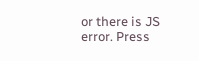or there is JS error. Press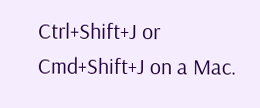Ctrl+Shift+J or Cmd+Shift+J on a Mac.